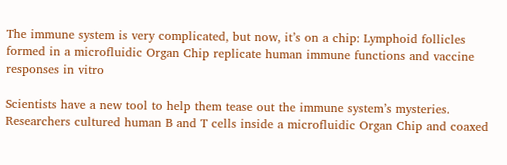The immune system is very complicated, but now, it’s on a chip: Lymphoid follicles formed in a microfluidic Organ Chip replicate human immune functions and vaccine responses in vitro

Scientists have a new tool to help them tease out the immune system’s mysteries. Researchers cultured human B and T cells inside a microfluidic Organ Chip and coaxed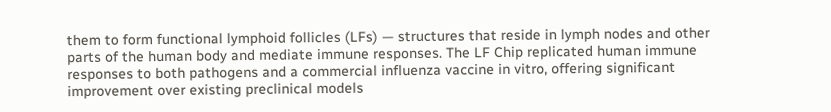them to form functional lymphoid follicles (LFs) — structures that reside in lymph nodes and other parts of the human body and mediate immune responses. The LF Chip replicated human immune responses to both pathogens and a commercial influenza vaccine in vitro, offering significant improvement over existing preclinical models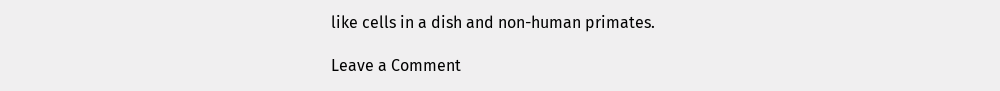like cells in a dish and non-human primates.

Leave a Comment